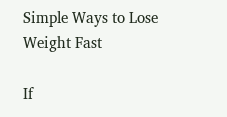Simple Ways to Lose Weight Fast

If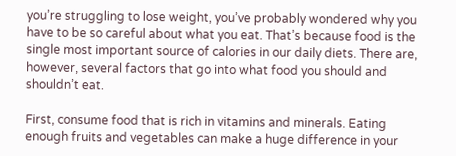you’re struggling to lose weight, you’ve probably wondered why you have to be so careful about what you eat. That’s because food is the single most important source of calories in our daily diets. There are, however, several factors that go into what food you should and shouldn’t eat.

First, consume food that is rich in vitamins and minerals. Eating enough fruits and vegetables can make a huge difference in your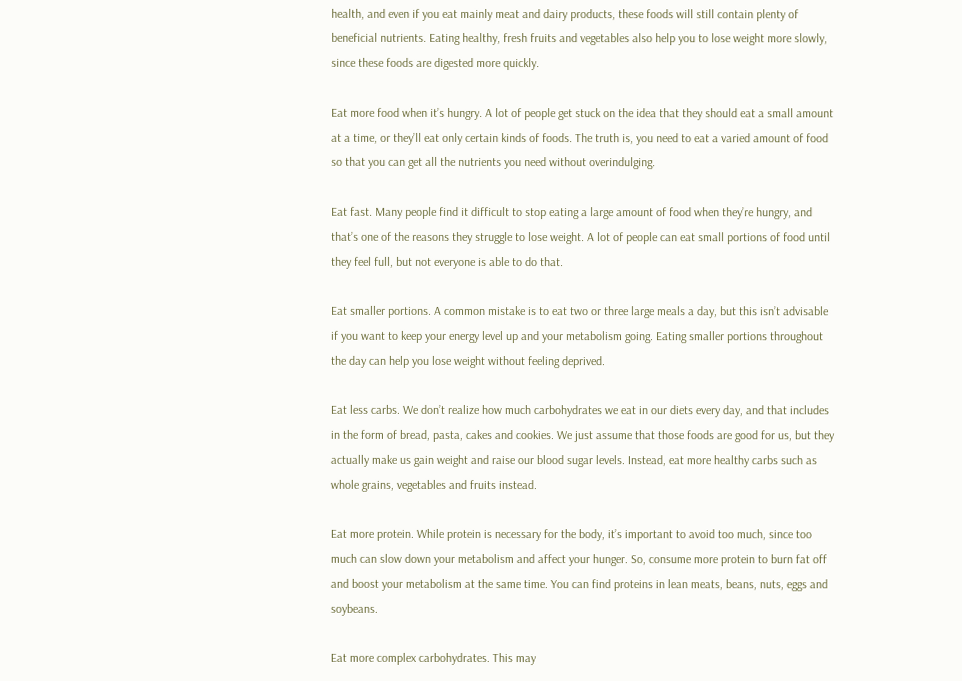health, and even if you eat mainly meat and dairy products, these foods will still contain plenty of beneficial nutrients. Eating healthy, fresh fruits and vegetables also help you to lose weight more slowly, since these foods are digested more quickly.

Eat more food when it’s hungry. A lot of people get stuck on the idea that they should eat a small amount at a time, or they’ll eat only certain kinds of foods. The truth is, you need to eat a varied amount of food so that you can get all the nutrients you need without overindulging.

Eat fast. Many people find it difficult to stop eating a large amount of food when they’re hungry, and that’s one of the reasons they struggle to lose weight. A lot of people can eat small portions of food until they feel full, but not everyone is able to do that.

Eat smaller portions. A common mistake is to eat two or three large meals a day, but this isn’t advisable if you want to keep your energy level up and your metabolism going. Eating smaller portions throughout the day can help you lose weight without feeling deprived.

Eat less carbs. We don’t realize how much carbohydrates we eat in our diets every day, and that includes in the form of bread, pasta, cakes and cookies. We just assume that those foods are good for us, but they actually make us gain weight and raise our blood sugar levels. Instead, eat more healthy carbs such as whole grains, vegetables and fruits instead.

Eat more protein. While protein is necessary for the body, it’s important to avoid too much, since too much can slow down your metabolism and affect your hunger. So, consume more protein to burn fat off and boost your metabolism at the same time. You can find proteins in lean meats, beans, nuts, eggs and soybeans.

Eat more complex carbohydrates. This may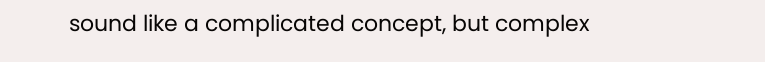sound like a complicated concept, but complex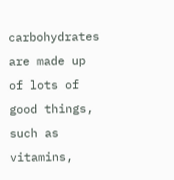carbohydrates are made up of lots of good things, such as vitamins,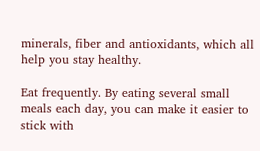minerals, fiber and antioxidants, which all help you stay healthy.

Eat frequently. By eating several small meals each day, you can make it easier to stick with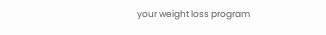your weight loss program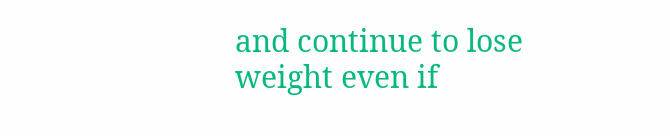and continue to lose weight even if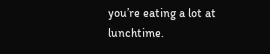you’re eating a lot at lunchtime.